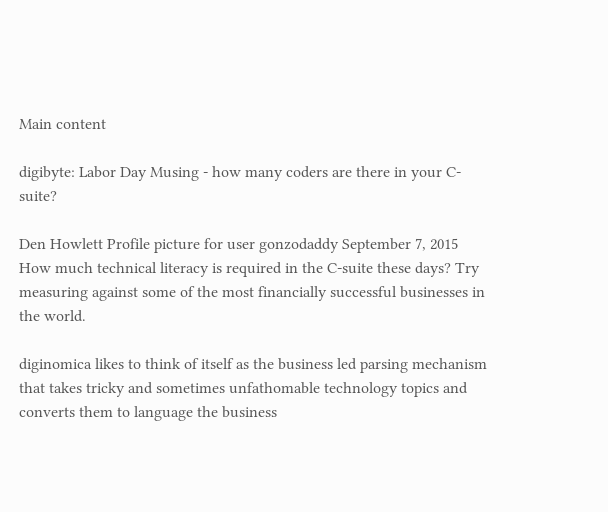Main content

digibyte: Labor Day Musing - how many coders are there in your C-suite?

Den Howlett Profile picture for user gonzodaddy September 7, 2015
How much technical literacy is required in the C-suite these days? Try measuring against some of the most financially successful businesses in the world.

diginomica likes to think of itself as the business led parsing mechanism that takes tricky and sometimes unfathomable technology topics and converts them to language the business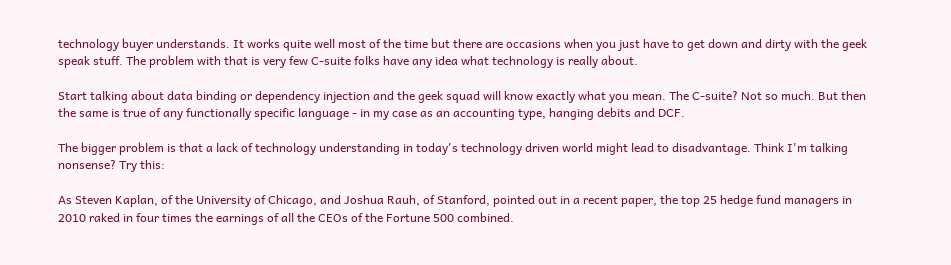technology buyer understands. It works quite well most of the time but there are occasions when you just have to get down and dirty with the geek speak stuff. The problem with that is very few C-suite folks have any idea what technology is really about.

Start talking about data binding or dependency injection and the geek squad will know exactly what you mean. The C-suite? Not so much. But then the same is true of any functionally specific language - in my case as an accounting type, hanging debits and DCF.

The bigger problem is that a lack of technology understanding in today's technology driven world might lead to disadvantage. Think I'm talking nonsense? Try this:

As Steven Kaplan, of the University of Chicago, and Joshua Rauh, of Stanford, pointed out in a recent paper, the top 25 hedge fund managers in 2010 raked in four times the earnings of all the CEOs of the Fortune 500 combined.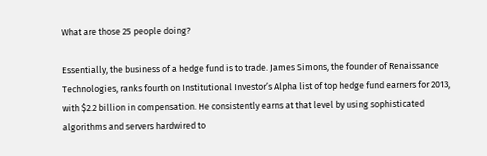What are those 25 people doing?

Essentially, the business of a hedge fund is to trade. James Simons, the founder of Renaissance Technologies, ranks fourth on Institutional Investor’s Alpha list of top hedge fund earners for 2013, with $2.2 billion in compensation. He consistently earns at that level by using sophisticated algorithms and servers hardwired to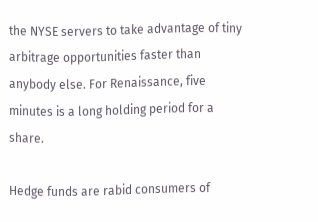the NYSE servers to take advantage of tiny arbitrage opportunities faster than anybody else. For Renaissance, five minutes is a long holding period for a share.

Hedge funds are rabid consumers of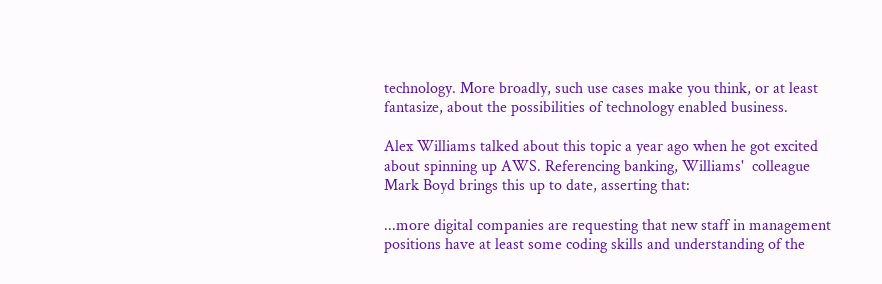technology. More broadly, such use cases make you think, or at least fantasize, about the possibilities of technology enabled business.

Alex Williams talked about this topic a year ago when he got excited about spinning up AWS. Referencing banking, Williams'  colleague Mark Boyd brings this up to date, asserting that:

...more digital companies are requesting that new staff in management positions have at least some coding skills and understanding of the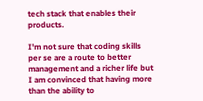tech stack that enables their products.

I'm not sure that coding skills per se are a route to better management and a richer life but I am convinced that having more than the ability to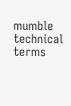mumble technical terms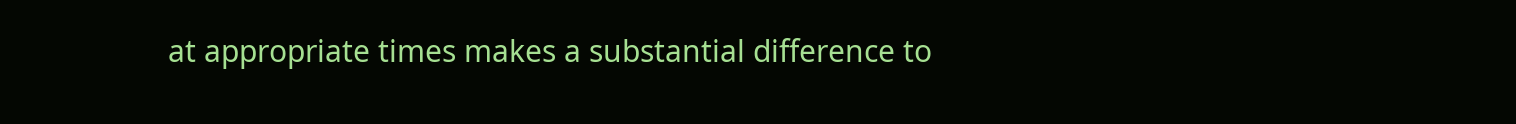at appropriate times makes a substantial difference to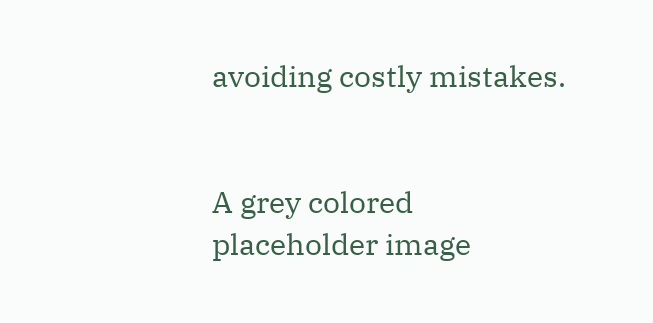avoiding costly mistakes.


A grey colored placeholder image